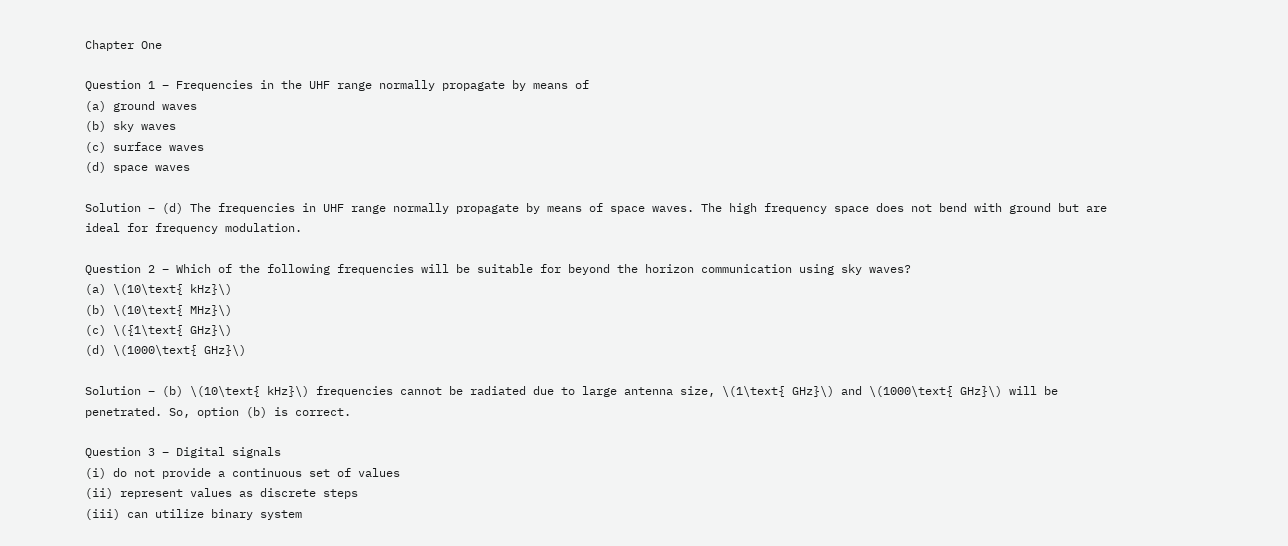Chapter One

Question 1 – Frequencies in the UHF range normally propagate by means of
(a) ground waves
(b) sky waves
(c) surface waves
(d) space waves

Solution – (d) The frequencies in UHF range normally propagate by means of space waves. The high frequency space does not bend with ground but are ideal for frequency modulation.

Question 2 – Which of the following frequencies will be suitable for beyond the horizon communication using sky waves?
(a) \(10\text{ kHz}\)
(b) \(10\text{ MHz}\)
(c) \({1\text{ GHz}\)
(d) \(1000\text{ GHz}\)

Solution – (b) \(10\text{ kHz}\) frequencies cannot be radiated due to large antenna size, \(1\text{ GHz}\) and \(1000\text{ GHz}\) will be penetrated. So, option (b) is correct.

Question 3 – Digital signals
(i) do not provide a continuous set of values
(ii) represent values as discrete steps
(iii) can utilize binary system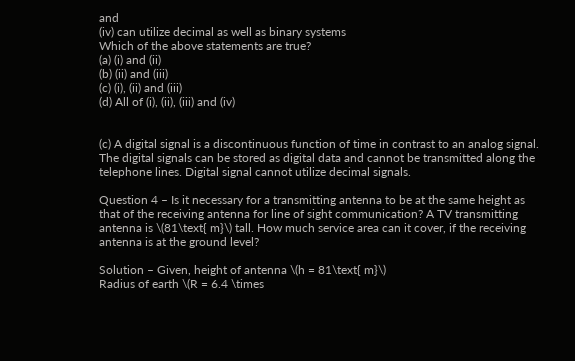and
(iv) can utilize decimal as well as binary systems
Which of the above statements are true?
(a) (i) and (ii)
(b) (ii) and (iii)
(c) (i), (ii) and (iii)
(d) All of (i), (ii), (iii) and (iv)


(c) A digital signal is a discontinuous function of time in contrast to an analog signal. The digital signals can be stored as digital data and cannot be transmitted along the telephone lines. Digital signal cannot utilize decimal signals.

Question 4 – Is it necessary for a transmitting antenna to be at the same height as that of the receiving antenna for line of sight communication? A TV transmitting antenna is \(81\text{ m}\) tall. How much service area can it cover, if the receiving antenna is at the ground level?

Solution – Given, height of antenna \(h = 81\text{ m}\)
Radius of earth \(R = 6.4 \times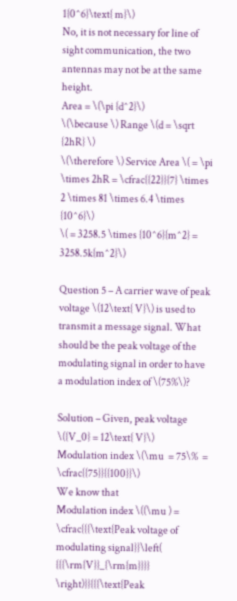1{0^6}\text{ m}\)
No, it is not necessary for line of sight communication, the two antennas may not be at the same height.
Area = \(\pi {d^2}\)
\(\because \) Range \(d = \sqrt {2hR} \)
\(\therefore \) Service Area \( = \pi  \times 2hR = \cfrac{{22}}{7} \times 2 \times 81 \times 6.4 \times {10^6}\)
\( = 3258.5 \times {10^6}{m^2} = 3258.5k{m^2}\)

Question 5 – A carrier wave of peak voltage \(12\text{ V}\) is used to transmit a message signal. What should be the peak voltage of the modulating signal in order to have a modulation index of \(75%\)?

Solution – Given, peak voltage \({V_0} = 12\text{ V}\)
Modulation index \(\mu  = 75\%  = \cfrac{{75}}{{100}}\)
We know that
Modulation index \((\mu ) = \cfrac{{{\text{Peak voltage of modulating signal}}\left( {{{\rm{V}}_{\rm{m}}}} \right)}}{{{\text{Peak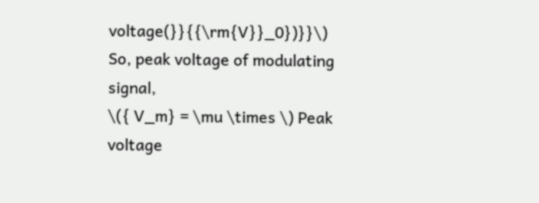voltage(}}{{\rm{V}}_0})}}\)
So, peak voltage of modulating signal,
\({ V_m} = \mu \times \) Peak voltage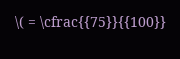\( = \cfrac{{75}}{{100}}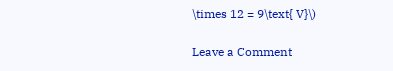\times 12 = 9\text{ V}\)

Leave a Comment